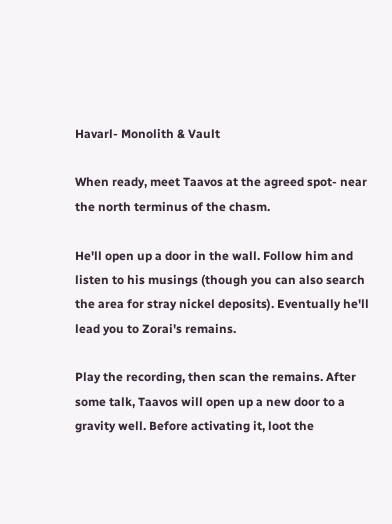Havarl- Monolith & Vault

When ready, meet Taavos at the agreed spot- near the north terminus of the chasm.

He'll open up a door in the wall. Follow him and listen to his musings (though you can also search the area for stray nickel deposits). Eventually he'll lead you to Zorai's remains.

Play the recording, then scan the remains. After some talk, Taavos will open up a new door to a gravity well. Before activating it, loot the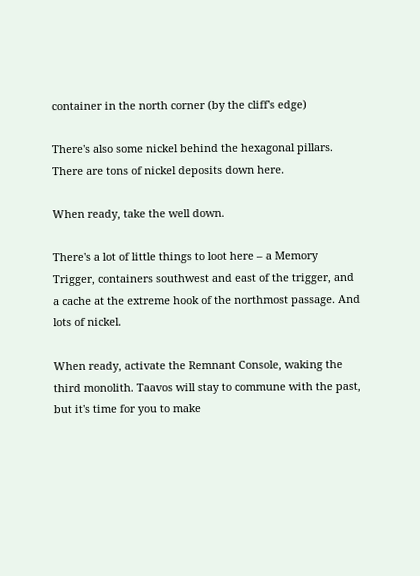container in the north corner (by the cliff's edge)

There's also some nickel behind the hexagonal pillars. There are tons of nickel deposits down here.

When ready, take the well down.

There's a lot of little things to loot here – a Memory Trigger, containers southwest and east of the trigger, and a cache at the extreme hook of the northmost passage. And lots of nickel.

When ready, activate the Remnant Console, waking the third monolith. Taavos will stay to commune with the past, but it's time for you to make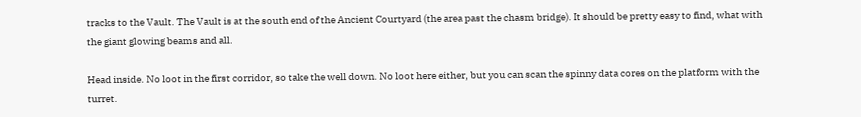tracks to the Vault. The Vault is at the south end of the Ancient Courtyard (the area past the chasm bridge). It should be pretty easy to find, what with the giant glowing beams and all.

Head inside. No loot in the first corridor, so take the well down. No loot here either, but you can scan the spinny data cores on the platform with the turret.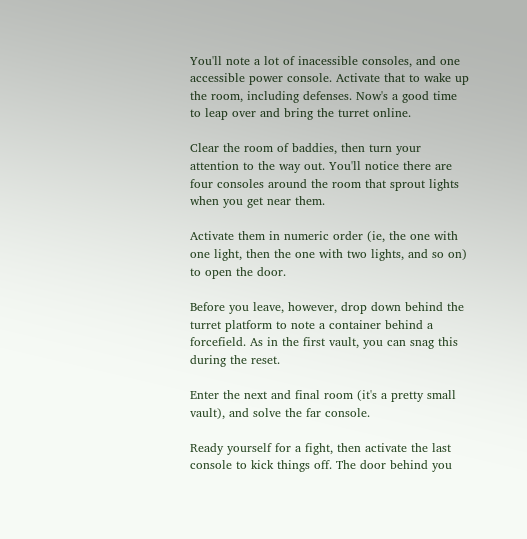You'll note a lot of inacessible consoles, and one accessible power console. Activate that to wake up the room, including defenses. Now's a good time to leap over and bring the turret online.

Clear the room of baddies, then turn your attention to the way out. You'll notice there are four consoles around the room that sprout lights when you get near them.

Activate them in numeric order (ie, the one with one light, then the one with two lights, and so on) to open the door.

Before you leave, however, drop down behind the turret platform to note a container behind a forcefield. As in the first vault, you can snag this during the reset.

Enter the next and final room (it's a pretty small vault), and solve the far console.

Ready yourself for a fight, then activate the last console to kick things off. The door behind you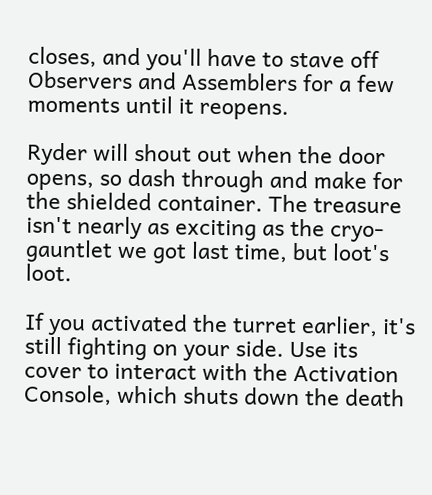closes, and you'll have to stave off Observers and Assemblers for a few moments until it reopens.

Ryder will shout out when the door opens, so dash through and make for the shielded container. The treasure isn't nearly as exciting as the cryo-gauntlet we got last time, but loot's loot.

If you activated the turret earlier, it's still fighting on your side. Use its cover to interact with the Activation Console, which shuts down the death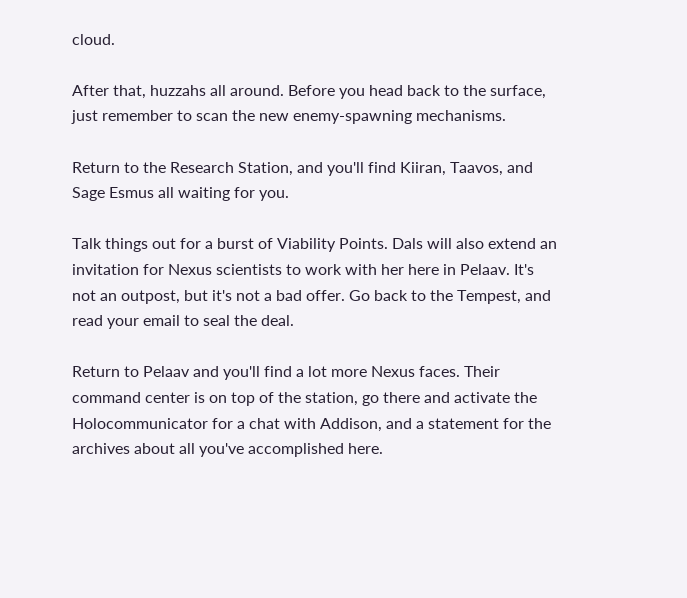cloud.

After that, huzzahs all around. Before you head back to the surface, just remember to scan the new enemy-spawning mechanisms.

Return to the Research Station, and you'll find Kiiran, Taavos, and Sage Esmus all waiting for you.

Talk things out for a burst of Viability Points. Dals will also extend an invitation for Nexus scientists to work with her here in Pelaav. It's not an outpost, but it's not a bad offer. Go back to the Tempest, and read your email to seal the deal.

Return to Pelaav and you'll find a lot more Nexus faces. Their command center is on top of the station, go there and activate the Holocommunicator for a chat with Addison, and a statement for the archives about all you've accomplished here.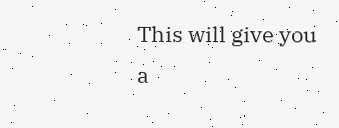This will give you a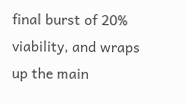final burst of 20% viability, and wraps up the main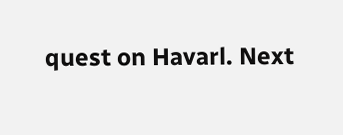quest on Havarl. Next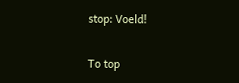stop: Voeld!

To top